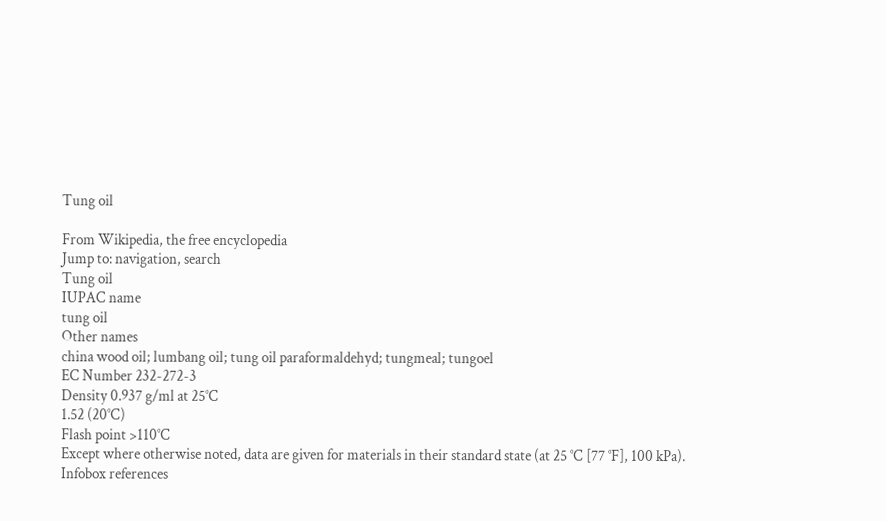Tung oil

From Wikipedia, the free encyclopedia
Jump to: navigation, search
Tung oil
IUPAC name
tung oil
Other names
china wood oil; lumbang oil; tung oil paraformaldehyd; tungmeal; tungoel
EC Number 232-272-3
Density 0.937 g/ml at 25°C
1.52 (20°C)
Flash point >110°C
Except where otherwise noted, data are given for materials in their standard state (at 25 °C [77 °F], 100 kPa).
Infobox references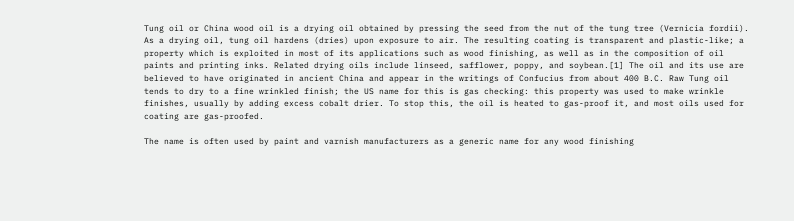Tung oil or China wood oil is a drying oil obtained by pressing the seed from the nut of the tung tree (Vernicia fordii). As a drying oil, tung oil hardens (dries) upon exposure to air. The resulting coating is transparent and plastic-like; a property which is exploited in most of its applications such as wood finishing, as well as in the composition of oil paints and printing inks. Related drying oils include linseed, safflower, poppy, and soybean.[1] The oil and its use are believed to have originated in ancient China and appear in the writings of Confucius from about 400 B.C. Raw Tung oil tends to dry to a fine wrinkled finish; the US name for this is gas checking: this property was used to make wrinkle finishes, usually by adding excess cobalt drier. To stop this, the oil is heated to gas-proof it, and most oils used for coating are gas-proofed.

The name is often used by paint and varnish manufacturers as a generic name for any wood finishing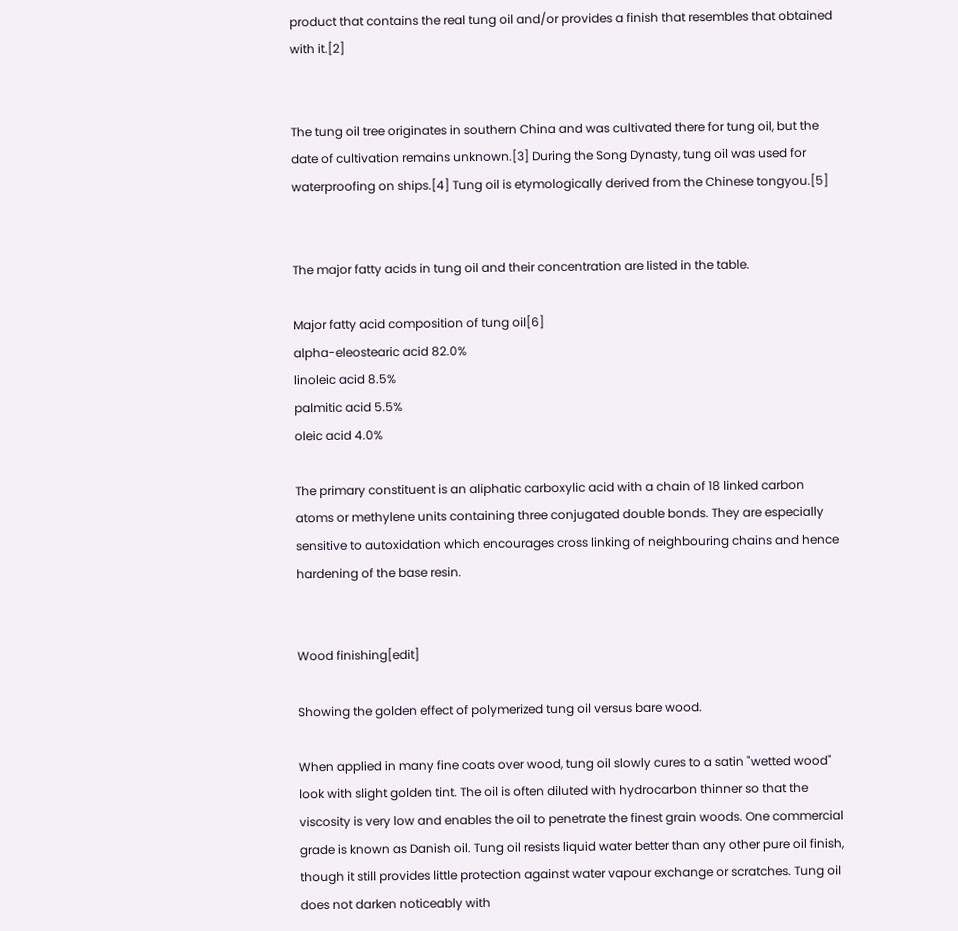product that contains the real tung oil and/or provides a finish that resembles that obtained with it.[2]


The tung oil tree originates in southern China and was cultivated there for tung oil, but the date of cultivation remains unknown.[3] During the Song Dynasty, tung oil was used for waterproofing on ships.[4] Tung oil is etymologically derived from the Chinese tongyou.[5]


The major fatty acids in tung oil and their concentration are listed in the table.

Major fatty acid composition of tung oil[6]
alpha-eleostearic acid 82.0%
linoleic acid 8.5%
palmitic acid 5.5%
oleic acid 4.0%

The primary constituent is an aliphatic carboxylic acid with a chain of 18 linked carbon atoms or methylene units containing three conjugated double bonds. They are especially sensitive to autoxidation which encourages cross linking of neighbouring chains and hence hardening of the base resin.


Wood finishing[edit]

Showing the golden effect of polymerized tung oil versus bare wood.

When applied in many fine coats over wood, tung oil slowly cures to a satin "wetted wood" look with slight golden tint. The oil is often diluted with hydrocarbon thinner so that the viscosity is very low and enables the oil to penetrate the finest grain woods. One commercial grade is known as Danish oil. Tung oil resists liquid water better than any other pure oil finish, though it still provides little protection against water vapour exchange or scratches. Tung oil does not darken noticeably with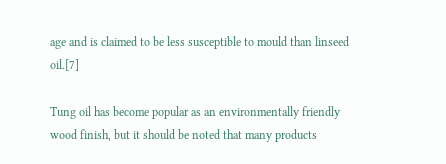age and is claimed to be less susceptible to mould than linseed oil.[7]

Tung oil has become popular as an environmentally friendly wood finish, but it should be noted that many products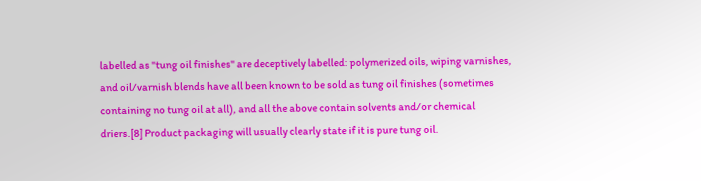labelled as "tung oil finishes" are deceptively labelled: polymerized oils, wiping varnishes, and oil/varnish blends have all been known to be sold as tung oil finishes (sometimes containing no tung oil at all), and all the above contain solvents and/or chemical driers.[8] Product packaging will usually clearly state if it is pure tung oil.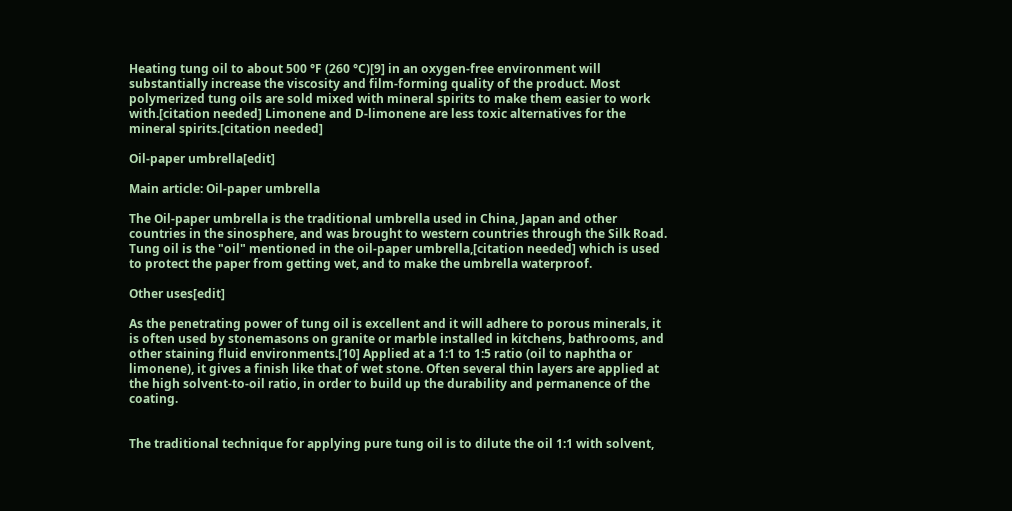Heating tung oil to about 500 °F (260 °C)[9] in an oxygen-free environment will substantially increase the viscosity and film-forming quality of the product. Most polymerized tung oils are sold mixed with mineral spirits to make them easier to work with.[citation needed] Limonene and D-limonene are less toxic alternatives for the mineral spirits.[citation needed]

Oil-paper umbrella[edit]

Main article: Oil-paper umbrella

The Oil-paper umbrella is the traditional umbrella used in China, Japan and other countries in the sinosphere, and was brought to western countries through the Silk Road. Tung oil is the "oil" mentioned in the oil-paper umbrella,[citation needed] which is used to protect the paper from getting wet, and to make the umbrella waterproof.

Other uses[edit]

As the penetrating power of tung oil is excellent and it will adhere to porous minerals, it is often used by stonemasons on granite or marble installed in kitchens, bathrooms, and other staining fluid environments.[10] Applied at a 1:1 to 1:5 ratio (oil to naphtha or limonene), it gives a finish like that of wet stone. Often several thin layers are applied at the high solvent-to-oil ratio, in order to build up the durability and permanence of the coating.


The traditional technique for applying pure tung oil is to dilute the oil 1:1 with solvent,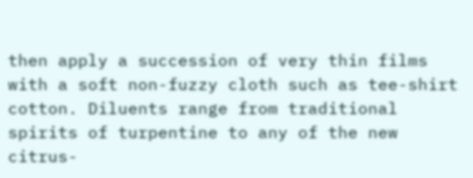then apply a succession of very thin films with a soft non-fuzzy cloth such as tee-shirt cotton. Diluents range from traditional spirits of turpentine to any of the new citrus-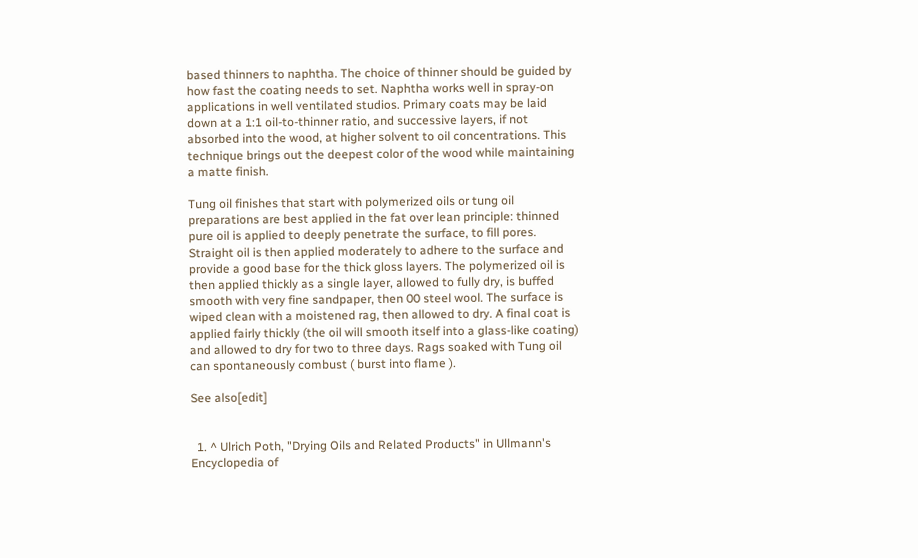based thinners to naphtha. The choice of thinner should be guided by how fast the coating needs to set. Naphtha works well in spray-on applications in well ventilated studios. Primary coats may be laid down at a 1:1 oil-to-thinner ratio, and successive layers, if not absorbed into the wood, at higher solvent to oil concentrations. This technique brings out the deepest color of the wood while maintaining a matte finish.

Tung oil finishes that start with polymerized oils or tung oil preparations are best applied in the fat over lean principle: thinned pure oil is applied to deeply penetrate the surface, to fill pores. Straight oil is then applied moderately to adhere to the surface and provide a good base for the thick gloss layers. The polymerized oil is then applied thickly as a single layer, allowed to fully dry, is buffed smooth with very fine sandpaper, then 00 steel wool. The surface is wiped clean with a moistened rag, then allowed to dry. A final coat is applied fairly thickly (the oil will smooth itself into a glass-like coating) and allowed to dry for two to three days. Rags soaked with Tung oil can spontaneously combust ( burst into flame ).

See also[edit]


  1. ^ Ulrich Poth, "Drying Oils and Related Products" in Ullmann's Encyclopedia of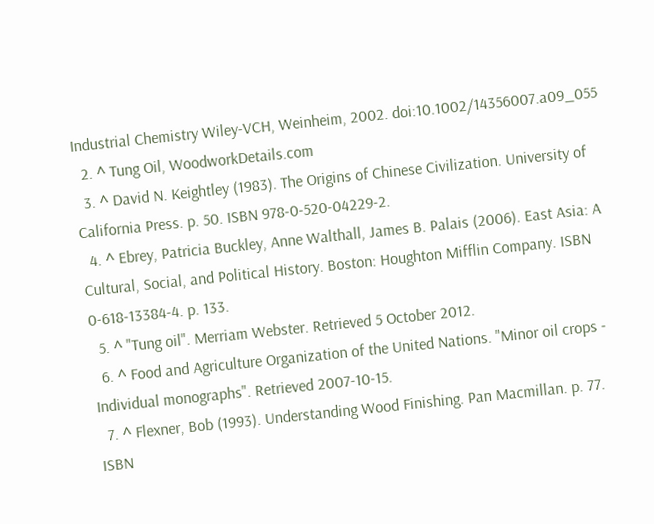Industrial Chemistry Wiley-VCH, Weinheim, 2002. doi:10.1002/14356007.a09_055
  2. ^ Tung Oil, WoodworkDetails.com
  3. ^ David N. Keightley (1983). The Origins of Chinese Civilization. University of California Press. p. 50. ISBN 978-0-520-04229-2.
  4. ^ Ebrey, Patricia Buckley, Anne Walthall, James B. Palais (2006). East Asia: A Cultural, Social, and Political History. Boston: Houghton Mifflin Company. ISBN 0-618-13384-4. p. 133.
  5. ^ "Tung oil". Merriam Webster. Retrieved 5 October 2012.
  6. ^ Food and Agriculture Organization of the United Nations. "Minor oil crops - Individual monographs". Retrieved 2007-10-15.
  7. ^ Flexner, Bob (1993). Understanding Wood Finishing. Pan Macmillan. p. 77. ISBN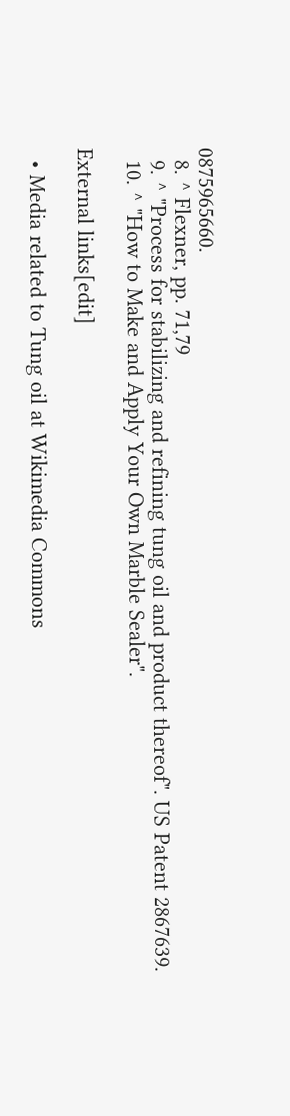0875965660.
  8. ^ Flexner, pp. 71,79
  9. ^ "Process for stabilizing and refining tung oil and product thereof". US Patent 2867639.
  10. ^ "How to Make and Apply Your Own Marble Sealer".

External links[edit]

  • Media related to Tung oil at Wikimedia Commons